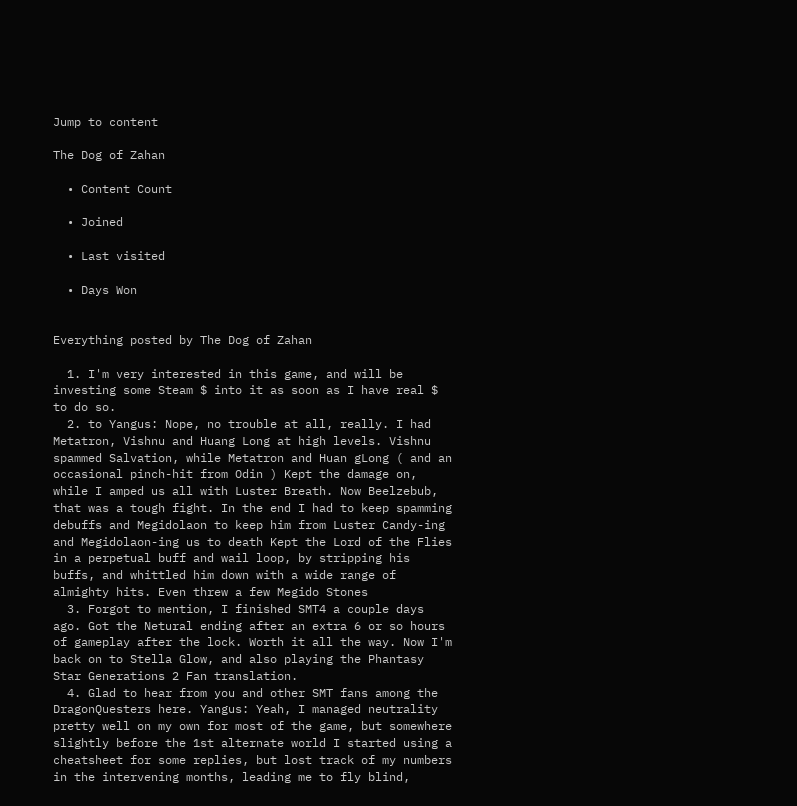Jump to content

The Dog of Zahan

  • Content Count

  • Joined

  • Last visited

  • Days Won


Everything posted by The Dog of Zahan

  1. I'm very interested in this game, and will be investing some Steam $ into it as soon as I have real $ to do so.
  2. to Yangus: Nope, no trouble at all, really. I had Metatron, Vishnu and Huang Long at high levels. Vishnu spammed Salvation, while Metatron and Huan gLong ( and an occasional pinch-hit from Odin ) Kept the damage on, while I amped us all with Luster Breath. Now Beelzebub, that was a tough fight. In the end I had to keep spamming debuffs and Megidolaon to keep him from Luster Candy-ing and Megidolaon-ing us to death Kept the Lord of the Flies in a perpetual buff and wail loop, by stripping his buffs, and whittled him down with a wide range of almighty hits. Even threw a few Megido Stones
  3. Forgot to mention, I finished SMT4 a couple days ago. Got the Netural ending after an extra 6 or so hours of gameplay after the lock. Worth it all the way. Now I'm back on to Stella Glow, and also playing the Phantasy Star Generations 2 Fan translation.
  4. Glad to hear from you and other SMT fans among the DragonQuesters here. Yangus: Yeah, I managed neutrality pretty well on my own for most of the game, but somewhere slightly before the 1st alternate world I started using a cheatsheet for some replies, but lost track of my numbers in the intervening months, leading me to fly blind,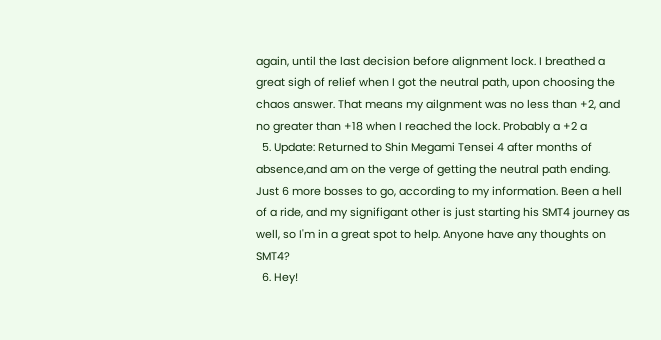again, until the last decision before alignment lock. I breathed a great sigh of relief when I got the neutral path, upon choosing the chaos answer. That means my ailgnment was no less than +2, and no greater than +18 when I reached the lock. Probably a +2 a
  5. Update: Returned to Shin Megami Tensei 4 after months of absence,and am on the verge of getting the neutral path ending. Just 6 more bosses to go, according to my information. Been a hell of a ride, and my signifigant other is just starting his SMT4 journey as well, so I'm in a great spot to help. Anyone have any thoughts on SMT4?
  6. Hey!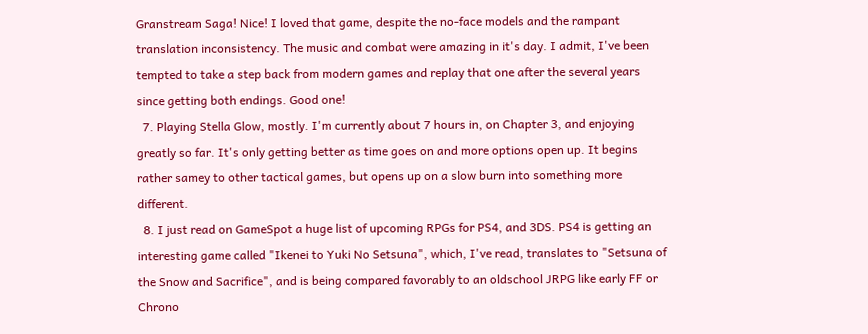Granstream Saga! Nice! I loved that game, despite the no-face models and the rampant translation inconsistency. The music and combat were amazing in it's day. I admit, I've been tempted to take a step back from modern games and replay that one after the several years since getting both endings. Good one!
  7. Playing Stella Glow, mostly. I'm currently about 7 hours in, on Chapter 3, and enjoying greatly so far. It's only getting better as time goes on and more options open up. It begins rather samey to other tactical games, but opens up on a slow burn into something more different.
  8. I just read on GameSpot a huge list of upcoming RPGs for PS4, and 3DS. PS4 is getting an interesting game called "Ikenei to Yuki No Setsuna", which, I've read, translates to "Setsuna of the Snow and Sacrifice", and is being compared favorably to an oldschool JRPG like early FF or Chrono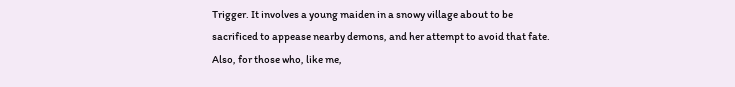Trigger. It involves a young maiden in a snowy village about to be sacrificed to appease nearby demons, and her attempt to avoid that fate. Also, for those who, like me,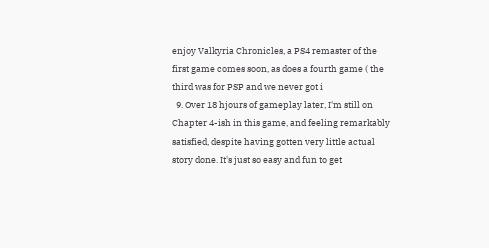enjoy Valkyria Chronicles, a PS4 remaster of the first game comes soon, as does a fourth game ( the third was for PSP and we never got i
  9. Over 18 hjours of gameplay later, I'm still on Chapter 4-ish in this game, and feeling remarkably satisfied, despite having gotten very little actual story done. It's just so easy and fun to get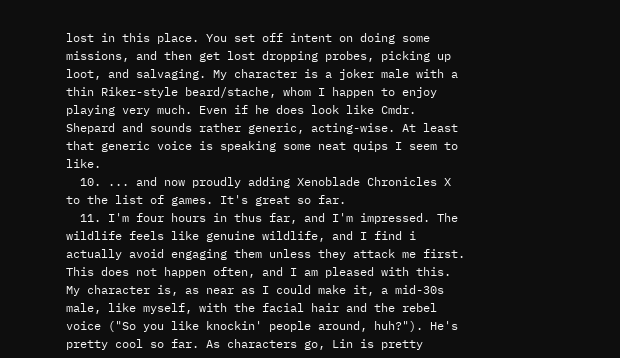lost in this place. You set off intent on doing some missions, and then get lost dropping probes, picking up loot, and salvaging. My character is a joker male with a thin Riker-style beard/stache, whom I happen to enjoy playing very much. Even if he does look like Cmdr. Shepard and sounds rather generic, acting-wise. At least that generic voice is speaking some neat quips I seem to like.
  10. ... and now proudly adding Xenoblade Chronicles X to the list of games. It's great so far.
  11. I'm four hours in thus far, and I'm impressed. The wildlife feels like genuine wildlife, and I find i actually avoid engaging them unless they attack me first. This does not happen often, and I am pleased with this. My character is, as near as I could make it, a mid-30s male, like myself, with the facial hair and the rebel voice ("So you like knockin' people around, huh?"). He's pretty cool so far. As characters go, Lin is pretty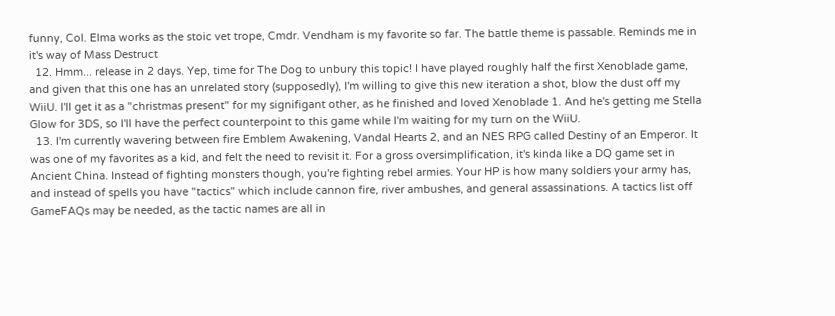funny, Col. Elma works as the stoic vet trope, Cmdr. Vendham is my favorite so far. The battle theme is passable. Reminds me in it's way of Mass Destruct
  12. Hmm... release in 2 days. Yep, time for The Dog to unbury this topic! I have played roughly half the first Xenoblade game, and given that this one has an unrelated story (supposedly), I'm willing to give this new iteration a shot, blow the dust off my WiiU. I'll get it as a "christmas present" for my signifigant other, as he finished and loved Xenoblade 1. And he's getting me Stella Glow for 3DS, so I'll have the perfect counterpoint to this game while I'm waiting for my turn on the WiiU.
  13. I'm currently wavering between fire Emblem Awakening, Vandal Hearts 2, and an NES RPG called Destiny of an Emperor. It was one of my favorites as a kid, and felt the need to revisit it. For a gross oversimplification, it's kinda like a DQ game set in Ancient China. Instead of fighting monsters though, you're fighting rebel armies. Your HP is how many soldiers your army has, and instead of spells you have "tactics" which include cannon fire, river ambushes, and general assassinations. A tactics list off GameFAQs may be needed, as the tactic names are all in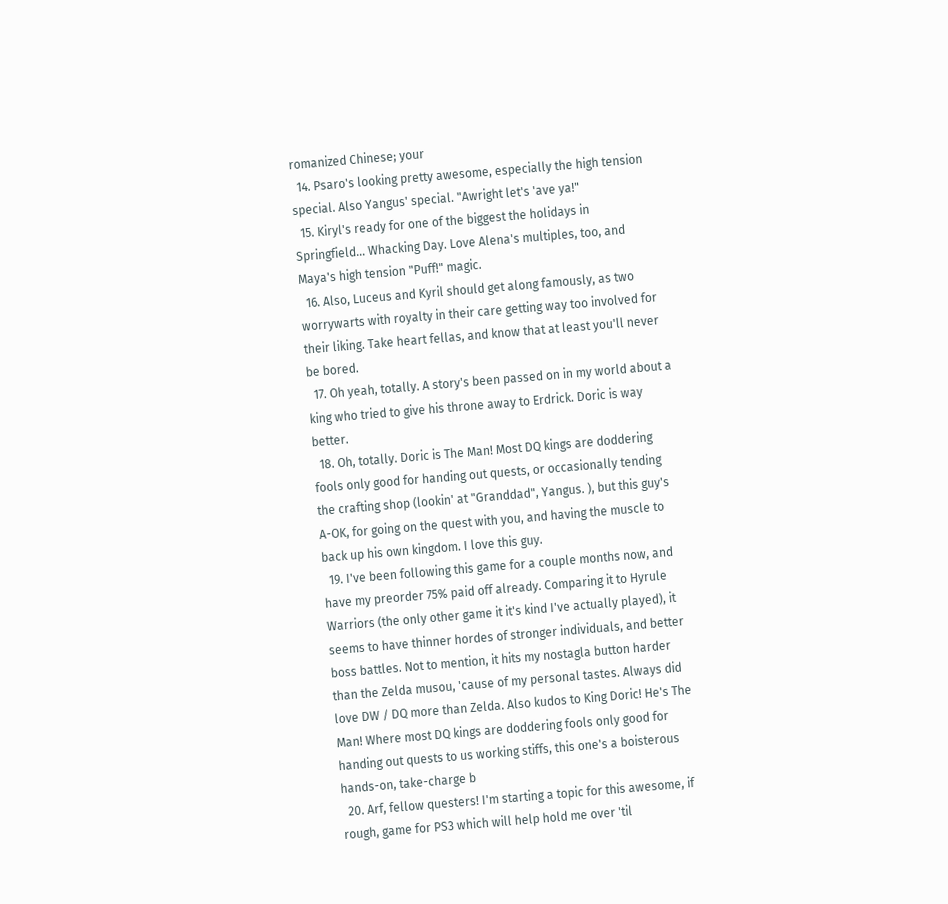romanized Chinese; your
  14. Psaro's looking pretty awesome, especially the high tension special. Also Yangus' special. "Awright let's 'ave ya!"
  15. Kiryl's ready for one of the biggest the holidays in Springfield... Whacking Day. Love Alena's multiples, too, and Maya's high tension "Puff!" magic.
  16. Also, Luceus and Kyril should get along famously, as two worrywarts with royalty in their care getting way too involved for their liking. Take heart fellas, and know that at least you'll never be bored.
  17. Oh yeah, totally. A story's been passed on in my world about a king who tried to give his throne away to Erdrick. Doric is way better.
  18. Oh, totally. Doric is The Man! Most DQ kings are doddering fools only good for handing out quests, or occasionally tending the crafting shop (lookin' at "Granddad", Yangus. ), but this guy's A-OK, for going on the quest with you, and having the muscle to back up his own kingdom. I love this guy.
  19. I've been following this game for a couple months now, and have my preorder 75% paid off already. Comparing it to Hyrule Warriors (the only other game it it's kind I've actually played), it seems to have thinner hordes of stronger individuals, and better boss battles. Not to mention, it hits my nostagla button harder than the Zelda musou, 'cause of my personal tastes. Always did love DW / DQ more than Zelda. Also kudos to King Doric! He's The Man! Where most DQ kings are doddering fools only good for handing out quests to us working stiffs, this one's a boisterous hands-on, take-charge b
  20. Arf, fellow questers! I'm starting a topic for this awesome, if rough, game for PS3 which will help hold me over 'til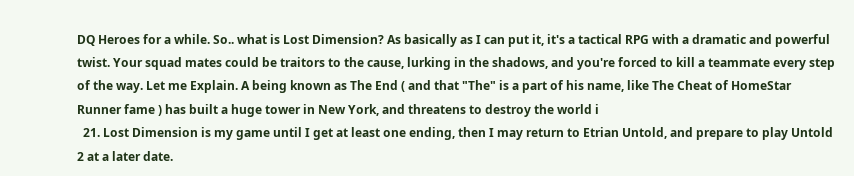DQ Heroes for a while. So.. what is Lost Dimension? As basically as I can put it, it's a tactical RPG with a dramatic and powerful twist. Your squad mates could be traitors to the cause, lurking in the shadows, and you're forced to kill a teammate every step of the way. Let me Explain. A being known as The End ( and that "The" is a part of his name, like The Cheat of HomeStar Runner fame ) has built a huge tower in New York, and threatens to destroy the world i
  21. Lost Dimension is my game until I get at least one ending, then I may return to Etrian Untold, and prepare to play Untold 2 at a later date.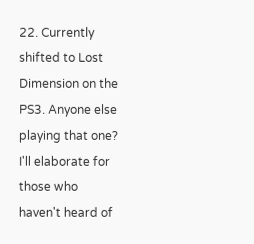22. Currently shifted to Lost Dimension on the PS3. Anyone else playing that one? I'll elaborate for those who haven't heard of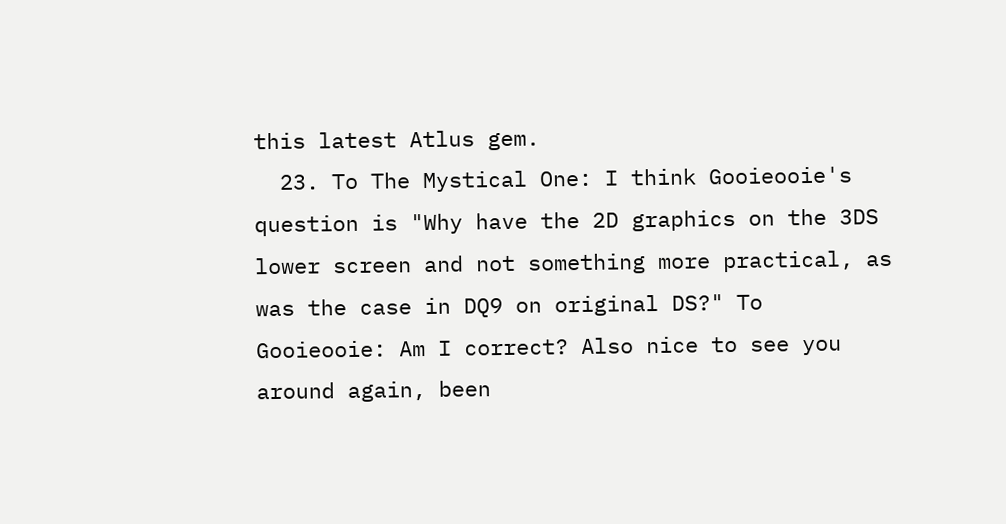this latest Atlus gem.
  23. To The Mystical One: I think Gooieooie's question is "Why have the 2D graphics on the 3DS lower screen and not something more practical, as was the case in DQ9 on original DS?" To Gooieooie: Am I correct? Also nice to see you around again, been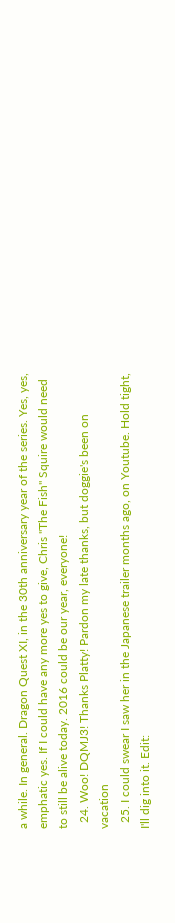a while. In general. Dragon Quest XI, in the 30th anniversary year of the series. Yes, yes, emphatic yes. If I could have any more yes to give, Chris "The Fish" Squire would need to still be alive today. 2016 could be our year, everyone!
  24. Woo! DQMJ3! Thanks Platty! Pardon my late thanks, but doggie's been on vacation
  25. I could swear I saw her in the Japanese trailer months ago, on Youtube. Hold tight, I'll dig into it. Edit: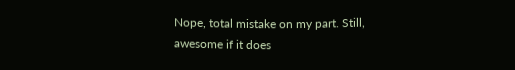Nope, total mistake on my part. Still, awesome if it does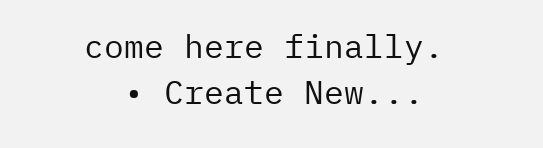come here finally.
  • Create New...